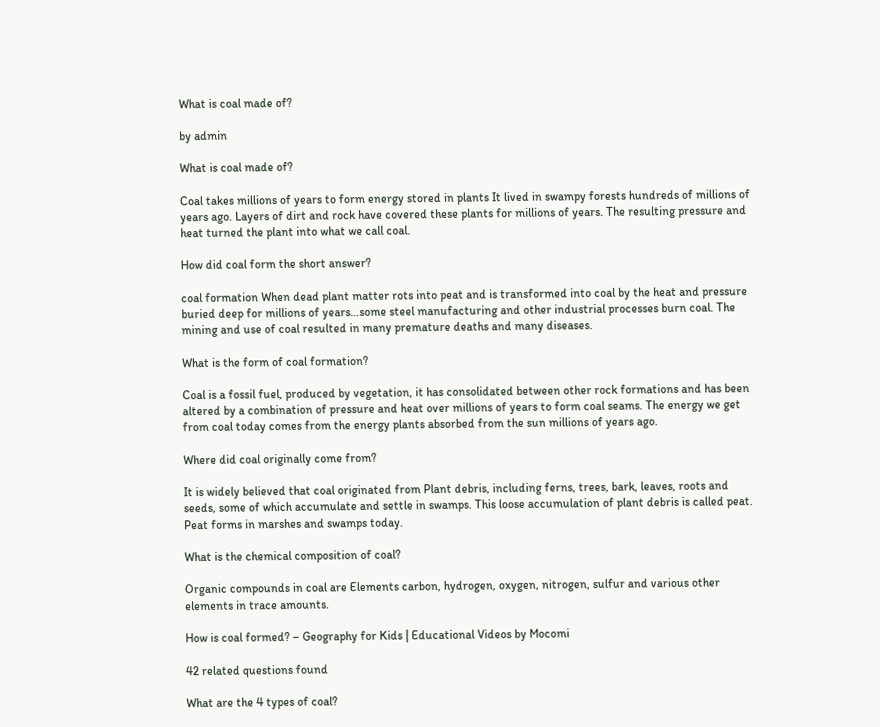What is coal made of?

by admin

What is coal made of?

Coal takes millions of years to form energy stored in plants It lived in swampy forests hundreds of millions of years ago. Layers of dirt and rock have covered these plants for millions of years. The resulting pressure and heat turned the plant into what we call coal.

How did coal form the short answer?

coal formation When dead plant matter rots into peat and is transformed into coal by the heat and pressure buried deep for millions of years…some steel manufacturing and other industrial processes burn coal. The mining and use of coal resulted in many premature deaths and many diseases.

What is the form of coal formation?

Coal is a fossil fuel, produced by vegetation, it has consolidated between other rock formations and has been altered by a combination of pressure and heat over millions of years to form coal seams. The energy we get from coal today comes from the energy plants absorbed from the sun millions of years ago.

Where did coal originally come from?

It is widely believed that coal originated from Plant debris, including ferns, trees, bark, leaves, roots and seeds, some of which accumulate and settle in swamps. This loose accumulation of plant debris is called peat. Peat forms in marshes and swamps today.

What is the chemical composition of coal?

Organic compounds in coal are Elements carbon, hydrogen, oxygen, nitrogen, sulfur and various other elements in trace amounts.

How is coal formed? – Geography for Kids | Educational Videos by Mocomi

42 related questions found

What are the 4 types of coal?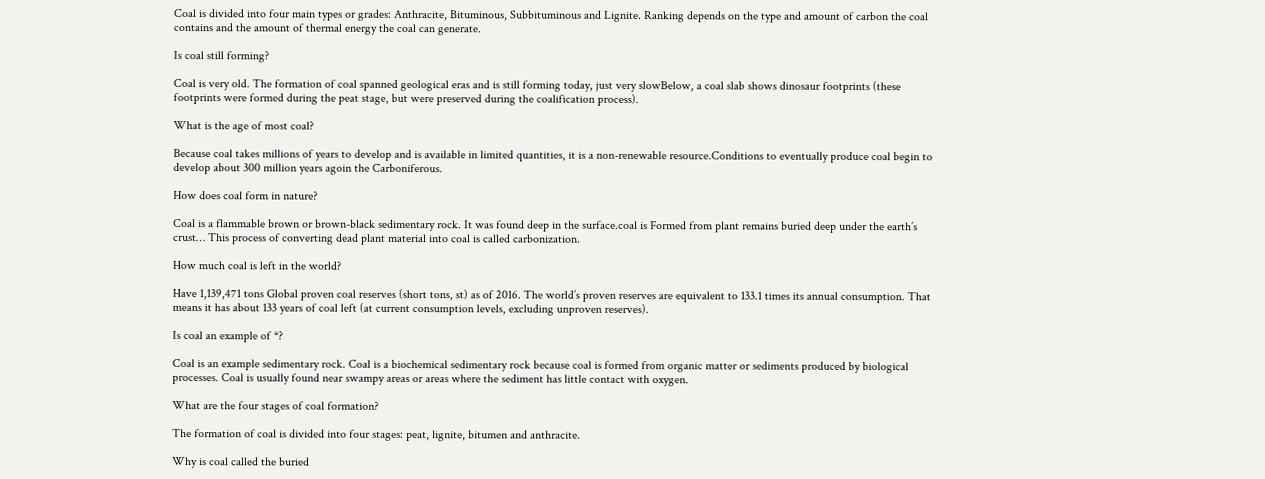Coal is divided into four main types or grades: Anthracite, Bituminous, Subbituminous and Lignite. Ranking depends on the type and amount of carbon the coal contains and the amount of thermal energy the coal can generate.

Is coal still forming?

Coal is very old. The formation of coal spanned geological eras and is still forming today, just very slowBelow, a coal slab shows dinosaur footprints (these footprints were formed during the peat stage, but were preserved during the coalification process).

What is the age of most coal?

Because coal takes millions of years to develop and is available in limited quantities, it is a non-renewable resource.Conditions to eventually produce coal begin to develop about 300 million years agoin the Carboniferous.

How does coal form in nature?

Coal is a flammable brown or brown-black sedimentary rock. It was found deep in the surface.coal is Formed from plant remains buried deep under the earth’s crust… This process of converting dead plant material into coal is called carbonization.

How much coal is left in the world?

Have 1,139,471 tons Global proven coal reserves (short tons, st) as of 2016. The world’s proven reserves are equivalent to 133.1 times its annual consumption. That means it has about 133 years of coal left (at current consumption levels, excluding unproven reserves).

Is coal an example of *?

Coal is an example sedimentary rock. Coal is a biochemical sedimentary rock because coal is formed from organic matter or sediments produced by biological processes. Coal is usually found near swampy areas or areas where the sediment has little contact with oxygen.

What are the four stages of coal formation?

The formation of coal is divided into four stages: peat, lignite, bitumen and anthracite.

Why is coal called the buried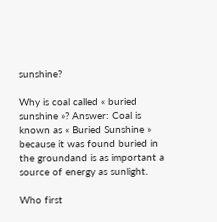sunshine?

Why is coal called « buried sunshine »? Answer: Coal is known as « Buried Sunshine » because it was found buried in the groundand is as important a source of energy as sunlight.

Who first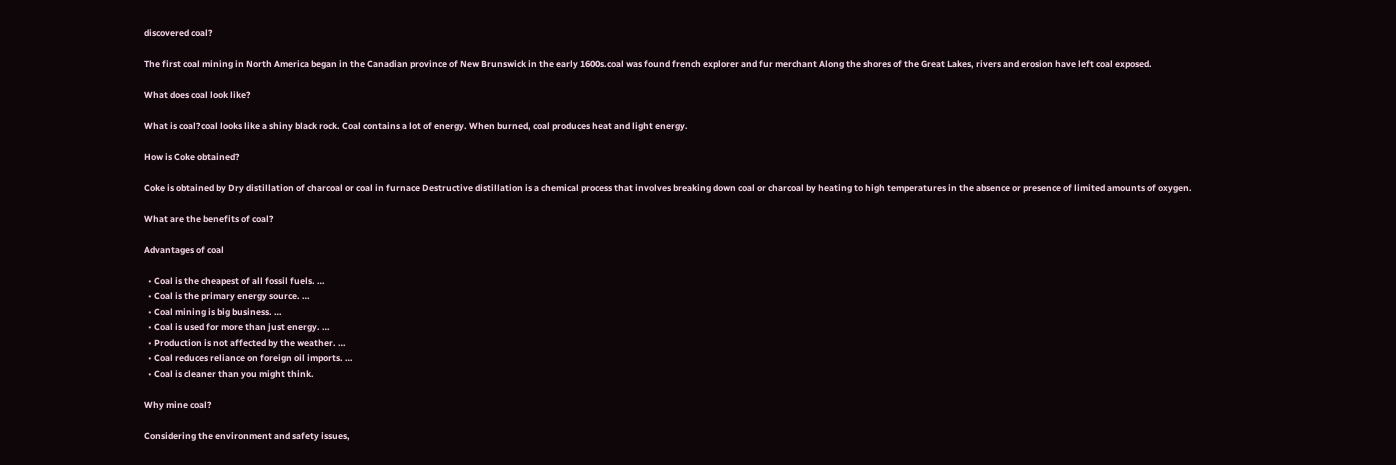discovered coal?

The first coal mining in North America began in the Canadian province of New Brunswick in the early 1600s.coal was found french explorer and fur merchant Along the shores of the Great Lakes, rivers and erosion have left coal exposed.

What does coal look like?

What is coal?coal looks like a shiny black rock. Coal contains a lot of energy. When burned, coal produces heat and light energy.

How is Coke obtained?

Coke is obtained by Dry distillation of charcoal or coal in furnace Destructive distillation is a chemical process that involves breaking down coal or charcoal by heating to high temperatures in the absence or presence of limited amounts of oxygen.

What are the benefits of coal?

Advantages of coal

  • Coal is the cheapest of all fossil fuels. …
  • Coal is the primary energy source. …
  • Coal mining is big business. …
  • Coal is used for more than just energy. …
  • Production is not affected by the weather. …
  • Coal reduces reliance on foreign oil imports. …
  • Coal is cleaner than you might think.

Why mine coal?

Considering the environment and safety issues,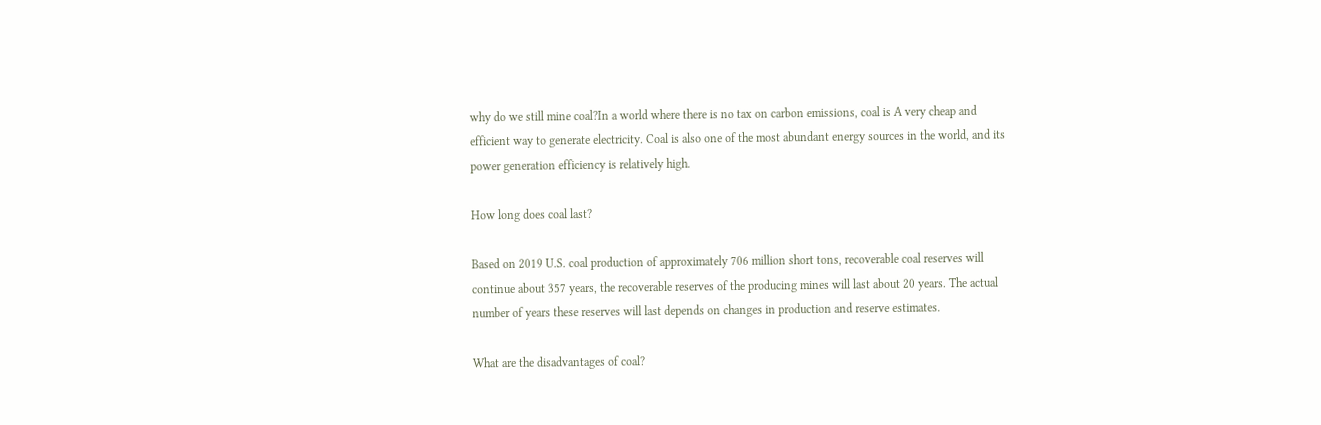why do we still mine coal?In a world where there is no tax on carbon emissions, coal is A very cheap and efficient way to generate electricity. Coal is also one of the most abundant energy sources in the world, and its power generation efficiency is relatively high.

How long does coal last?

Based on 2019 U.S. coal production of approximately 706 million short tons, recoverable coal reserves will continue about 357 years, the recoverable reserves of the producing mines will last about 20 years. The actual number of years these reserves will last depends on changes in production and reserve estimates.

What are the disadvantages of coal?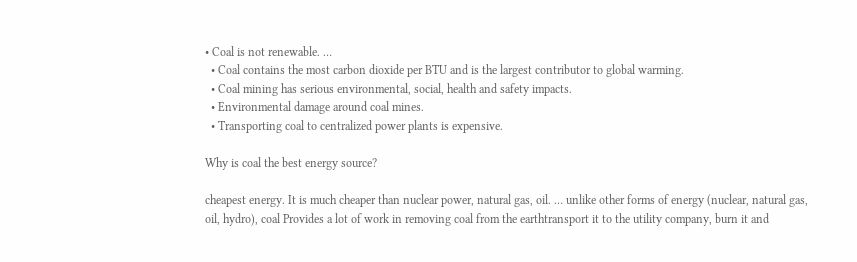• Coal is not renewable. …
  • Coal contains the most carbon dioxide per BTU and is the largest contributor to global warming.
  • Coal mining has serious environmental, social, health and safety impacts.
  • Environmental damage around coal mines.
  • Transporting coal to centralized power plants is expensive.

Why is coal the best energy source?

cheapest energy. It is much cheaper than nuclear power, natural gas, oil. … unlike other forms of energy (nuclear, natural gas, oil, hydro), coal Provides a lot of work in removing coal from the earthtransport it to the utility company, burn it and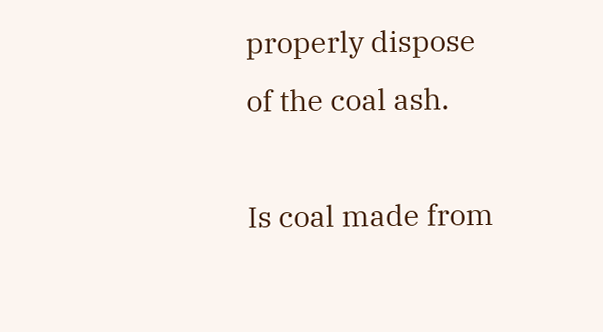properly dispose of the coal ash.

Is coal made from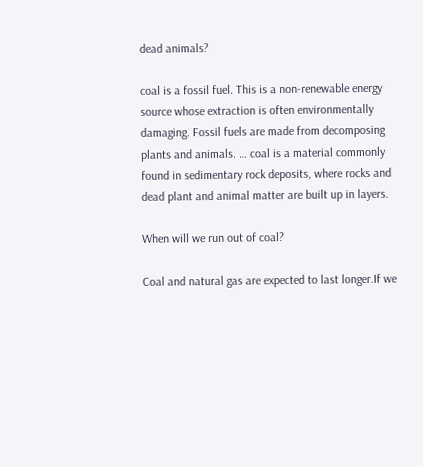dead animals?

coal is a fossil fuel. This is a non-renewable energy source whose extraction is often environmentally damaging. Fossil fuels are made from decomposing plants and animals. … coal is a material commonly found in sedimentary rock deposits, where rocks and dead plant and animal matter are built up in layers.

When will we run out of coal?

Coal and natural gas are expected to last longer.If we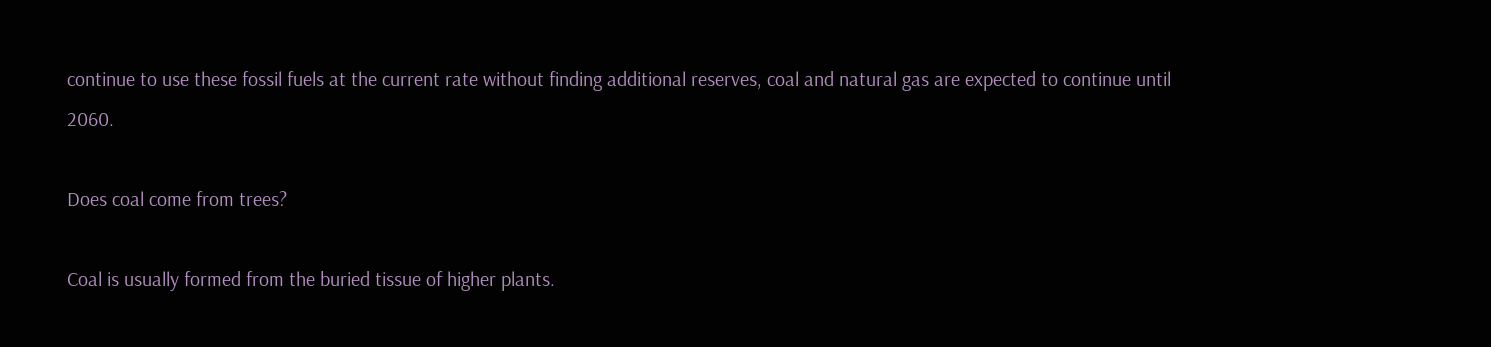continue to use these fossil fuels at the current rate without finding additional reserves, coal and natural gas are expected to continue until 2060.

Does coal come from trees?

Coal is usually formed from the buried tissue of higher plants.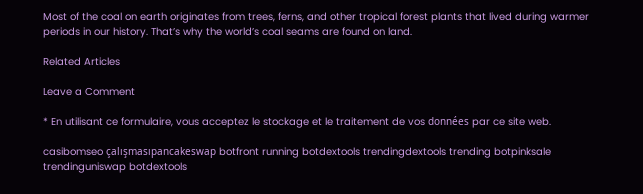Most of the coal on earth originates from trees, ferns, and other tropical forest plants that lived during warmer periods in our history. That’s why the world’s coal seams are found on land.

Related Articles

Leave a Comment

* En utilisant ce formulaire, vous acceptez le stockage et le traitement de vos données par ce site web.

casibomseo çalışmasıpancakeswap botfront running botdextools trendingdextools trending botpinksale trendinguniswap botdextools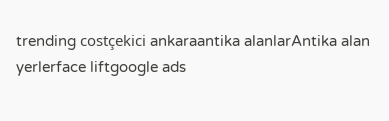trending costçekici ankaraantika alanlarAntika alan yerlerface liftgoogle ads